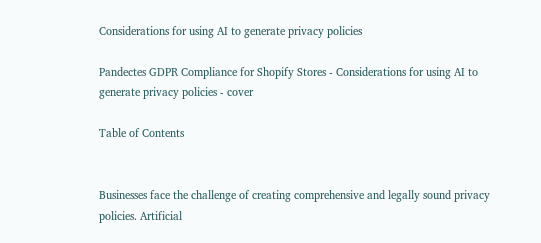Considerations for using AI to generate privacy policies

Pandectes GDPR Compliance for Shopify Stores - Considerations for using AI to generate privacy policies - cover

Table of Contents


Businesses face the challenge of creating comprehensive and legally sound privacy policies. Artificial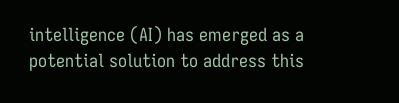intelligence (AI) has emerged as a potential solution to address this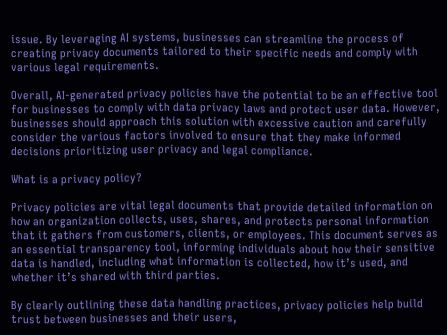issue. By leveraging AI systems, businesses can streamline the process of creating privacy documents tailored to their specific needs and comply with various legal requirements.

Overall, AI-generated privacy policies have the potential to be an effective tool for businesses to comply with data privacy laws and protect user data. However, businesses should approach this solution with excessive caution and carefully consider the various factors involved to ensure that they make informed decisions prioritizing user privacy and legal compliance.

What is a privacy policy?

Privacy policies are vital legal documents that provide detailed information on how an organization collects, uses, shares, and protects personal information that it gathers from customers, clients, or employees. This document serves as an essential transparency tool, informing individuals about how their sensitive data is handled, including what information is collected, how it’s used, and whether it’s shared with third parties.

By clearly outlining these data handling practices, privacy policies help build trust between businesses and their users,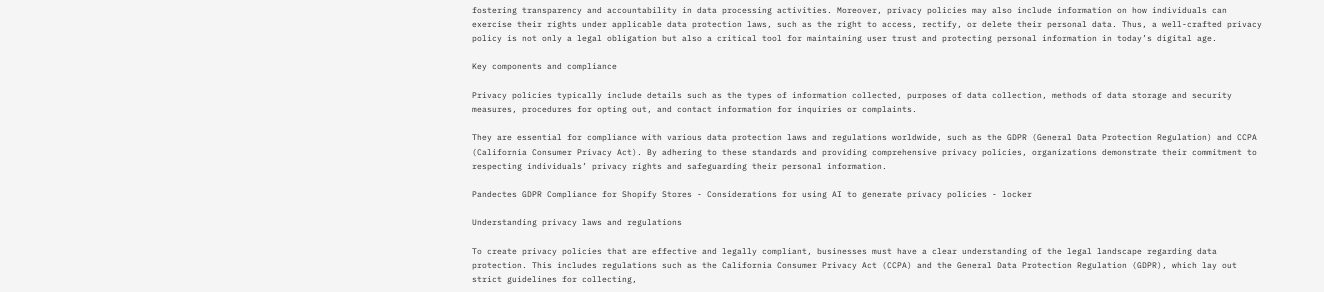fostering transparency and accountability in data processing activities. Moreover, privacy policies may also include information on how individuals can exercise their rights under applicable data protection laws, such as the right to access, rectify, or delete their personal data. Thus, a well-crafted privacy policy is not only a legal obligation but also a critical tool for maintaining user trust and protecting personal information in today’s digital age.

Key components and compliance

Privacy policies typically include details such as the types of information collected, purposes of data collection, methods of data storage and security measures, procedures for opting out, and contact information for inquiries or complaints.

They are essential for compliance with various data protection laws and regulations worldwide, such as the GDPR (General Data Protection Regulation) and CCPA (California Consumer Privacy Act). By adhering to these standards and providing comprehensive privacy policies, organizations demonstrate their commitment to respecting individuals’ privacy rights and safeguarding their personal information.

Pandectes GDPR Compliance for Shopify Stores - Considerations for using AI to generate privacy policies - locker

Understanding privacy laws and regulations

To create privacy policies that are effective and legally compliant, businesses must have a clear understanding of the legal landscape regarding data protection. This includes regulations such as the California Consumer Privacy Act (CCPA) and the General Data Protection Regulation (GDPR), which lay out strict guidelines for collecting,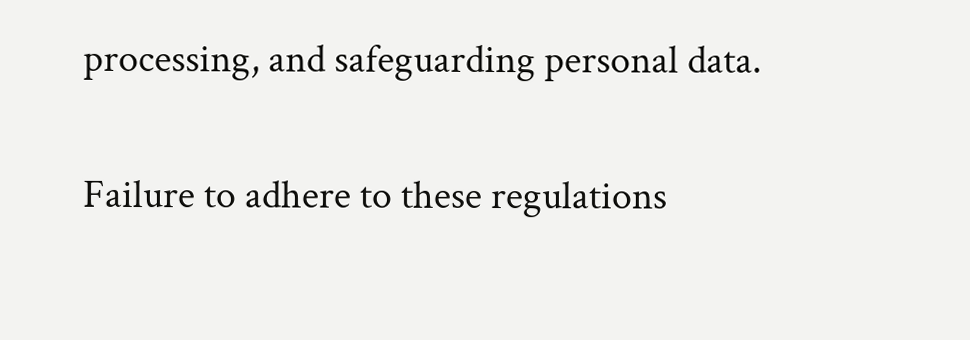processing, and safeguarding personal data.

Failure to adhere to these regulations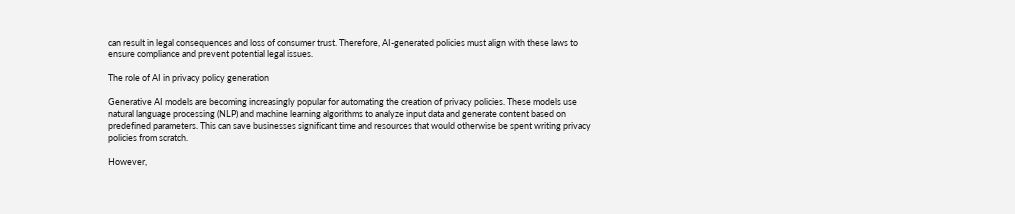can result in legal consequences and loss of consumer trust. Therefore, AI-generated policies must align with these laws to ensure compliance and prevent potential legal issues.

The role of AI in privacy policy generation

Generative AI models are becoming increasingly popular for automating the creation of privacy policies. These models use natural language processing (NLP) and machine learning algorithms to analyze input data and generate content based on predefined parameters. This can save businesses significant time and resources that would otherwise be spent writing privacy policies from scratch.

However,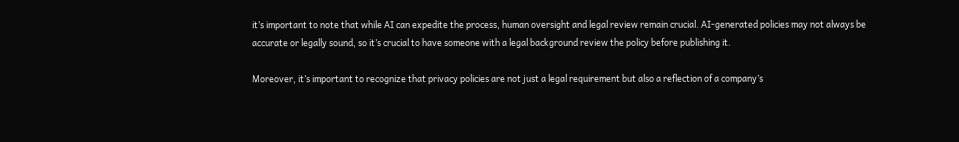it’s important to note that while AI can expedite the process, human oversight and legal review remain crucial. AI-generated policies may not always be accurate or legally sound, so it’s crucial to have someone with a legal background review the policy before publishing it.

Moreover, it’s important to recognize that privacy policies are not just a legal requirement but also a reflection of a company’s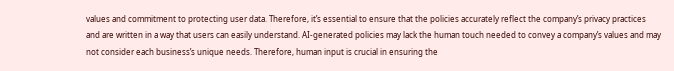values and commitment to protecting user data. Therefore, it’s essential to ensure that the policies accurately reflect the company’s privacy practices and are written in a way that users can easily understand. AI-generated policies may lack the human touch needed to convey a company’s values and may not consider each business’s unique needs. Therefore, human input is crucial in ensuring the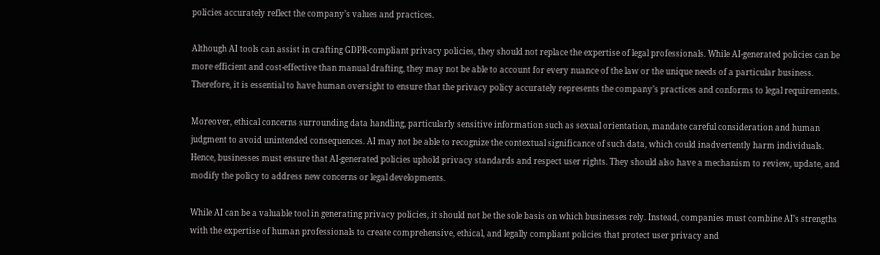policies accurately reflect the company’s values and practices.

Although AI tools can assist in crafting GDPR-compliant privacy policies, they should not replace the expertise of legal professionals. While AI-generated policies can be more efficient and cost-effective than manual drafting, they may not be able to account for every nuance of the law or the unique needs of a particular business. Therefore, it is essential to have human oversight to ensure that the privacy policy accurately represents the company’s practices and conforms to legal requirements.

Moreover, ethical concerns surrounding data handling, particularly sensitive information such as sexual orientation, mandate careful consideration and human judgment to avoid unintended consequences. AI may not be able to recognize the contextual significance of such data, which could inadvertently harm individuals. Hence, businesses must ensure that AI-generated policies uphold privacy standards and respect user rights. They should also have a mechanism to review, update, and modify the policy to address new concerns or legal developments.

While AI can be a valuable tool in generating privacy policies, it should not be the sole basis on which businesses rely. Instead, companies must combine AI’s strengths with the expertise of human professionals to create comprehensive, ethical, and legally compliant policies that protect user privacy and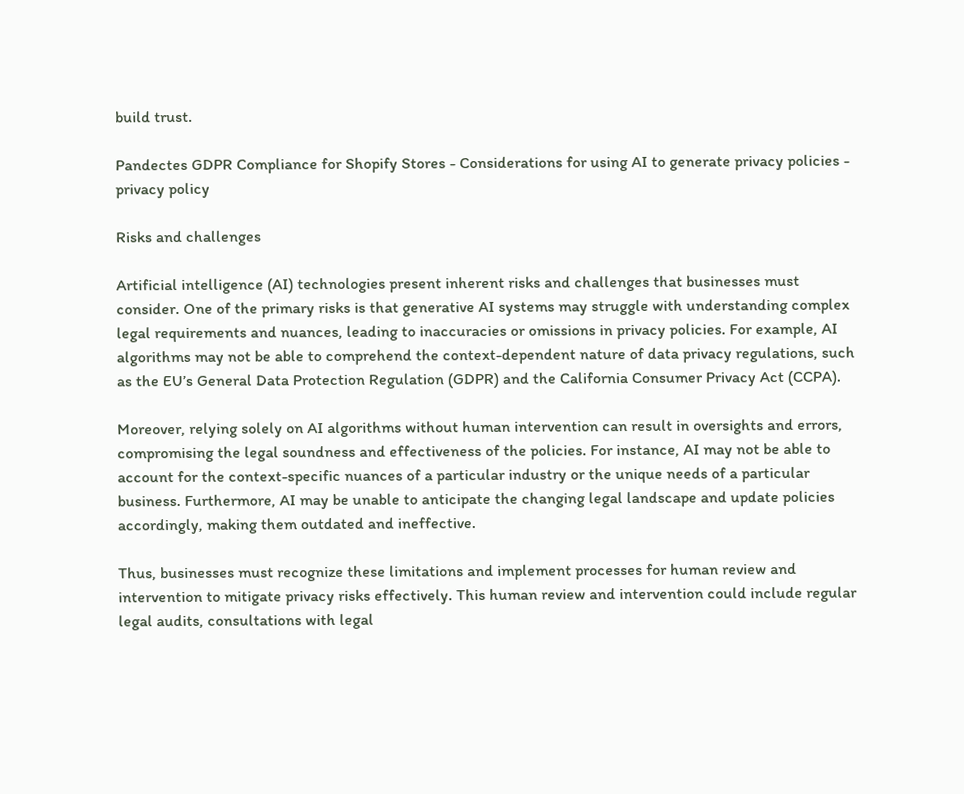build trust.

Pandectes GDPR Compliance for Shopify Stores - Considerations for using AI to generate privacy policies - privacy policy

Risks and challenges

Artificial intelligence (AI) technologies present inherent risks and challenges that businesses must consider. One of the primary risks is that generative AI systems may struggle with understanding complex legal requirements and nuances, leading to inaccuracies or omissions in privacy policies. For example, AI algorithms may not be able to comprehend the context-dependent nature of data privacy regulations, such as the EU’s General Data Protection Regulation (GDPR) and the California Consumer Privacy Act (CCPA).

Moreover, relying solely on AI algorithms without human intervention can result in oversights and errors, compromising the legal soundness and effectiveness of the policies. For instance, AI may not be able to account for the context-specific nuances of a particular industry or the unique needs of a particular business. Furthermore, AI may be unable to anticipate the changing legal landscape and update policies accordingly, making them outdated and ineffective.

Thus, businesses must recognize these limitations and implement processes for human review and intervention to mitigate privacy risks effectively. This human review and intervention could include regular legal audits, consultations with legal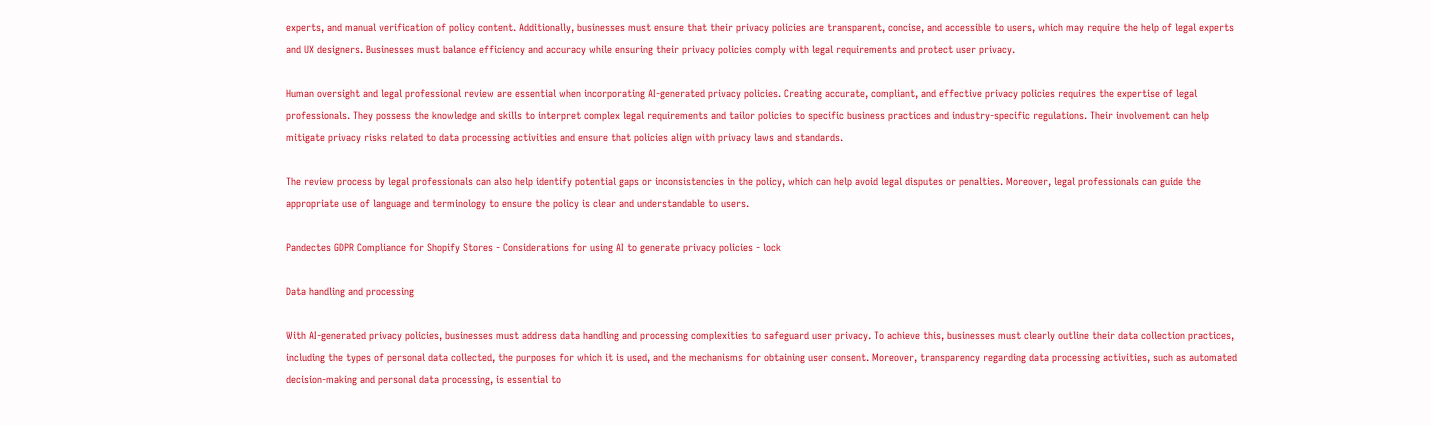experts, and manual verification of policy content. Additionally, businesses must ensure that their privacy policies are transparent, concise, and accessible to users, which may require the help of legal experts and UX designers. Businesses must balance efficiency and accuracy while ensuring their privacy policies comply with legal requirements and protect user privacy.

Human oversight and legal professional review are essential when incorporating AI-generated privacy policies. Creating accurate, compliant, and effective privacy policies requires the expertise of legal professionals. They possess the knowledge and skills to interpret complex legal requirements and tailor policies to specific business practices and industry-specific regulations. Their involvement can help mitigate privacy risks related to data processing activities and ensure that policies align with privacy laws and standards.

The review process by legal professionals can also help identify potential gaps or inconsistencies in the policy, which can help avoid legal disputes or penalties. Moreover, legal professionals can guide the appropriate use of language and terminology to ensure the policy is clear and understandable to users.

Pandectes GDPR Compliance for Shopify Stores - Considerations for using AI to generate privacy policies - lock

Data handling and processing

With AI-generated privacy policies, businesses must address data handling and processing complexities to safeguard user privacy. To achieve this, businesses must clearly outline their data collection practices, including the types of personal data collected, the purposes for which it is used, and the mechanisms for obtaining user consent. Moreover, transparency regarding data processing activities, such as automated decision-making and personal data processing, is essential to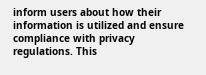inform users about how their information is utilized and ensure compliance with privacy regulations. This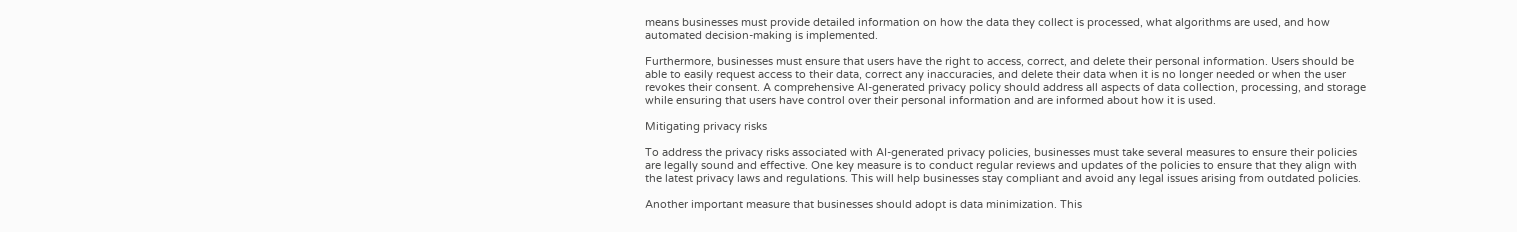means businesses must provide detailed information on how the data they collect is processed, what algorithms are used, and how automated decision-making is implemented.

Furthermore, businesses must ensure that users have the right to access, correct, and delete their personal information. Users should be able to easily request access to their data, correct any inaccuracies, and delete their data when it is no longer needed or when the user revokes their consent. A comprehensive AI-generated privacy policy should address all aspects of data collection, processing, and storage while ensuring that users have control over their personal information and are informed about how it is used.

Mitigating privacy risks

To address the privacy risks associated with AI-generated privacy policies, businesses must take several measures to ensure their policies are legally sound and effective. One key measure is to conduct regular reviews and updates of the policies to ensure that they align with the latest privacy laws and regulations. This will help businesses stay compliant and avoid any legal issues arising from outdated policies.

Another important measure that businesses should adopt is data minimization. This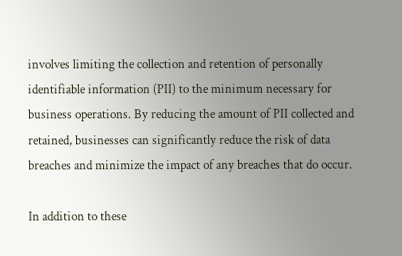involves limiting the collection and retention of personally identifiable information (PII) to the minimum necessary for business operations. By reducing the amount of PII collected and retained, businesses can significantly reduce the risk of data breaches and minimize the impact of any breaches that do occur.

In addition to these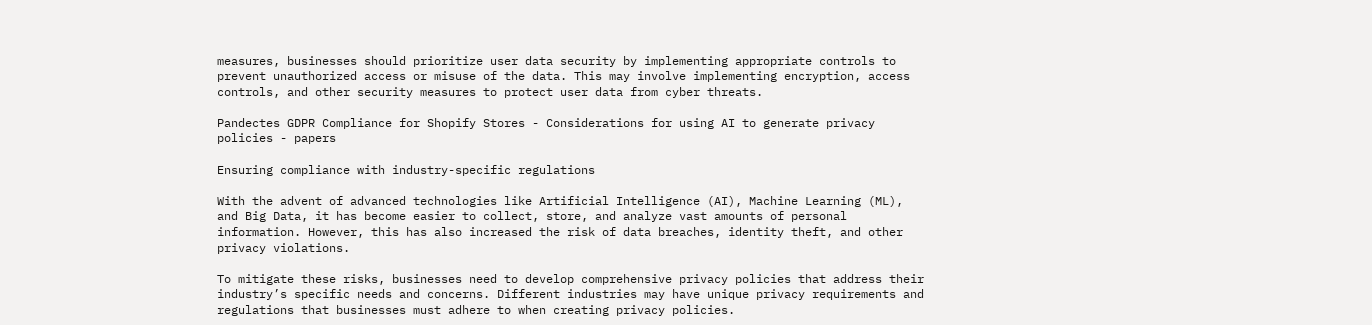measures, businesses should prioritize user data security by implementing appropriate controls to prevent unauthorized access or misuse of the data. This may involve implementing encryption, access controls, and other security measures to protect user data from cyber threats.

Pandectes GDPR Compliance for Shopify Stores - Considerations for using AI to generate privacy policies - papers

Ensuring compliance with industry-specific regulations

With the advent of advanced technologies like Artificial Intelligence (AI), Machine Learning (ML), and Big Data, it has become easier to collect, store, and analyze vast amounts of personal information. However, this has also increased the risk of data breaches, identity theft, and other privacy violations.

To mitigate these risks, businesses need to develop comprehensive privacy policies that address their industry’s specific needs and concerns. Different industries may have unique privacy requirements and regulations that businesses must adhere to when creating privacy policies.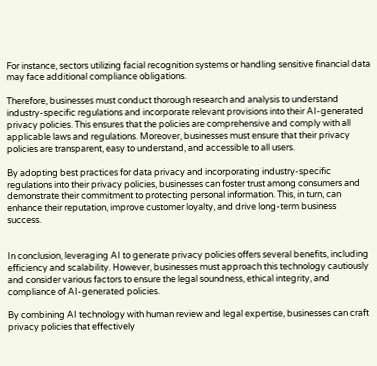For instance, sectors utilizing facial recognition systems or handling sensitive financial data may face additional compliance obligations.

Therefore, businesses must conduct thorough research and analysis to understand industry-specific regulations and incorporate relevant provisions into their AI-generated privacy policies. This ensures that the policies are comprehensive and comply with all applicable laws and regulations. Moreover, businesses must ensure that their privacy policies are transparent, easy to understand, and accessible to all users.

By adopting best practices for data privacy and incorporating industry-specific regulations into their privacy policies, businesses can foster trust among consumers and demonstrate their commitment to protecting personal information. This, in turn, can enhance their reputation, improve customer loyalty, and drive long-term business success.


In conclusion, leveraging AI to generate privacy policies offers several benefits, including efficiency and scalability. However, businesses must approach this technology cautiously and consider various factors to ensure the legal soundness, ethical integrity, and compliance of AI-generated policies.

By combining AI technology with human review and legal expertise, businesses can craft privacy policies that effectively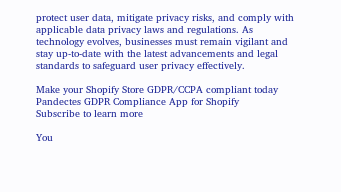protect user data, mitigate privacy risks, and comply with applicable data privacy laws and regulations. As technology evolves, businesses must remain vigilant and stay up-to-date with the latest advancements and legal standards to safeguard user privacy effectively.

Make your Shopify Store GDPR/CCPA compliant today
Pandectes GDPR Compliance App for Shopify
Subscribe to learn more

You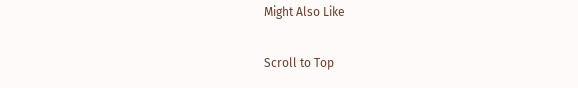Might Also Like

Scroll to Top